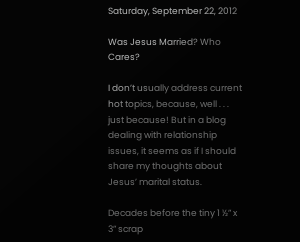Saturday, September 22, 2012

Was Jesus Married? Who Cares?

I don’t usually address current hot topics, because, well . . . just because! But in a blog dealing with relationship issues, it seems as if I should share my thoughts about Jesus’ marital status.

Decades before the tiny 1 ½” x 3” scrap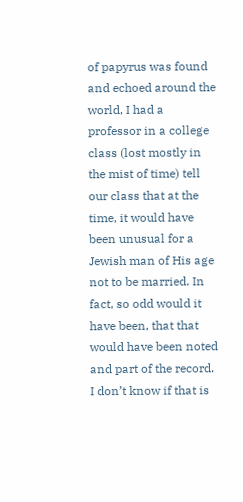of papyrus was found and echoed around the world, I had a professor in a college class (lost mostly in the mist of time) tell our class that at the time, it would have been unusual for a Jewish man of His age not to be married. In fact, so odd would it have been, that that would have been noted and part of the record. I don’t know if that is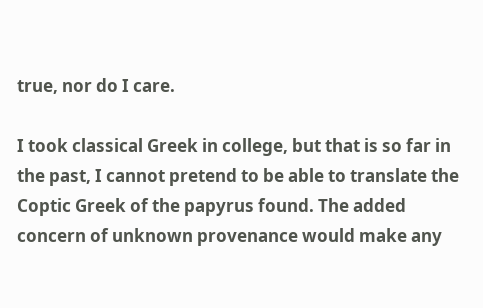true, nor do I care.

I took classical Greek in college, but that is so far in the past, I cannot pretend to be able to translate the Coptic Greek of the papyrus found. The added concern of unknown provenance would make any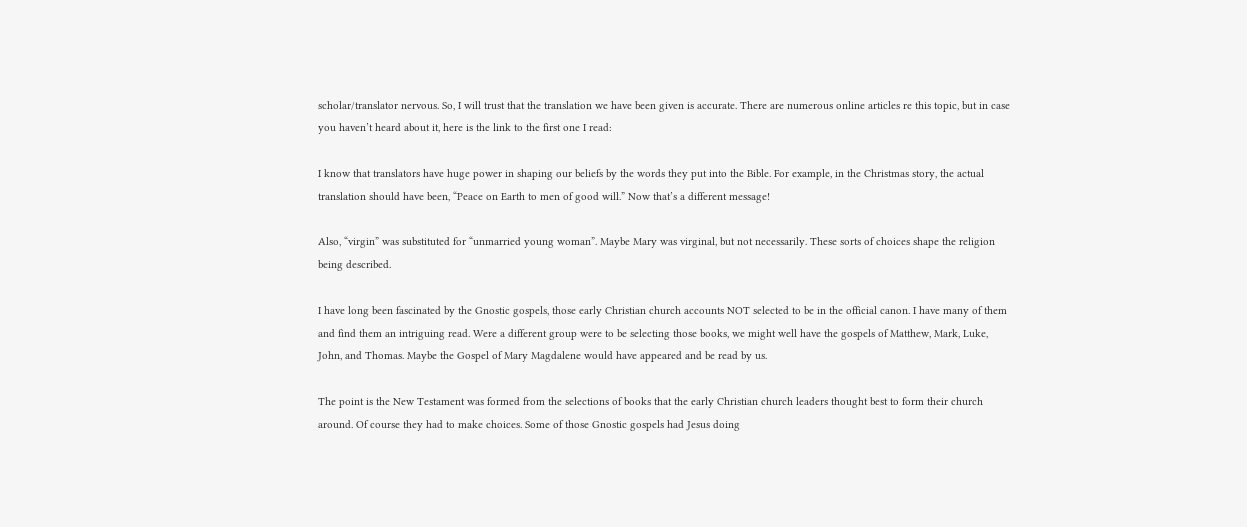scholar/translator nervous. So, I will trust that the translation we have been given is accurate. There are numerous online articles re this topic, but in case you haven’t heard about it, here is the link to the first one I read:

I know that translators have huge power in shaping our beliefs by the words they put into the Bible. For example, in the Christmas story, the actual translation should have been, “Peace on Earth to men of good will.” Now that’s a different message!

Also, “virgin” was substituted for “unmarried young woman”. Maybe Mary was virginal, but not necessarily. These sorts of choices shape the religion being described.

I have long been fascinated by the Gnostic gospels, those early Christian church accounts NOT selected to be in the official canon. I have many of them and find them an intriguing read. Were a different group were to be selecting those books, we might well have the gospels of Matthew, Mark, Luke, John, and Thomas. Maybe the Gospel of Mary Magdalene would have appeared and be read by us.

The point is the New Testament was formed from the selections of books that the early Christian church leaders thought best to form their church around. Of course they had to make choices. Some of those Gnostic gospels had Jesus doing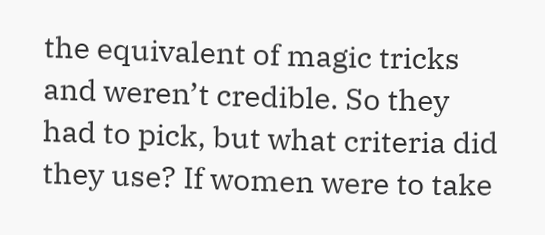the equivalent of magic tricks and weren’t credible. So they had to pick, but what criteria did they use? If women were to take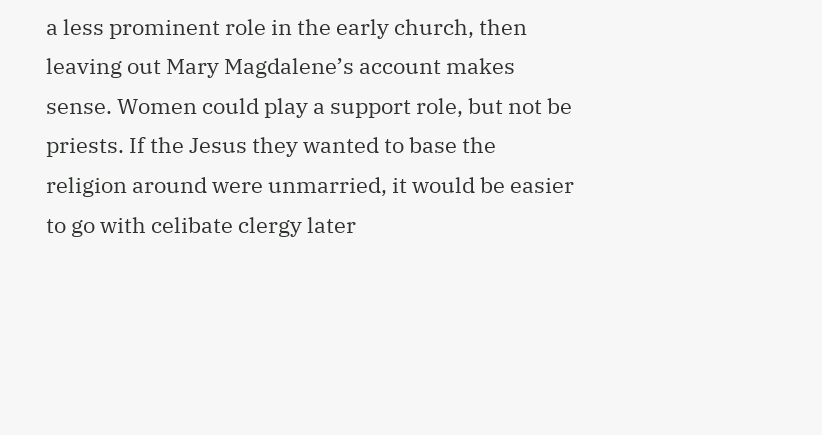a less prominent role in the early church, then leaving out Mary Magdalene’s account makes sense. Women could play a support role, but not be priests. If the Jesus they wanted to base the religion around were unmarried, it would be easier to go with celibate clergy later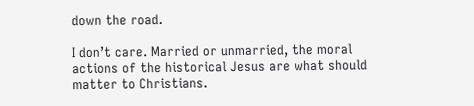down the road.

I don’t care. Married or unmarried, the moral actions of the historical Jesus are what should matter to Christians.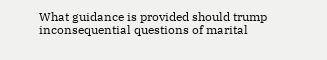What guidance is provided should trump inconsequential questions of marital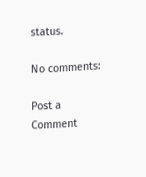status.

No comments:

Post a Comment